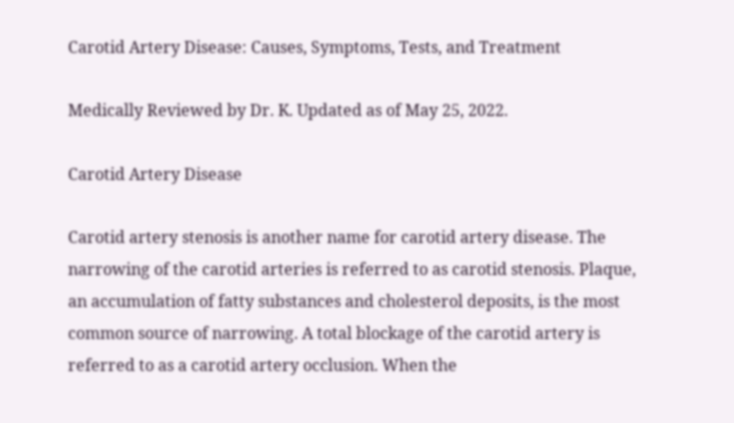Carotid Artery Disease: Causes, Symptoms, Tests, and Treatment

Medically Reviewed by Dr. K. Updated as of May 25, 2022.

Carotid Artery Disease

Carotid artery stenosis is another name for carotid artery disease. The narrowing of the carotid arteries is referred to as carotid stenosis. Plaque, an accumulation of fatty substances and cholesterol deposits, is the most common source of narrowing. A total blockage of the carotid artery is referred to as a carotid artery occlusion. When the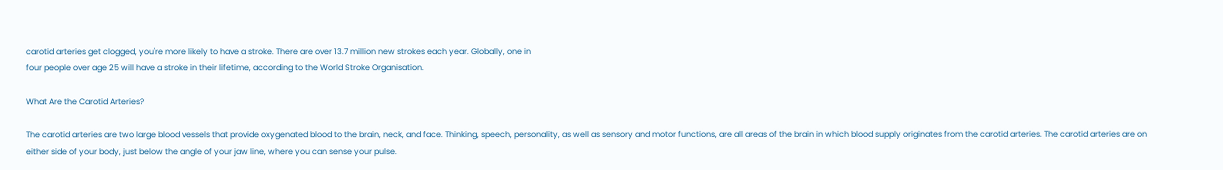carotid arteries get clogged, you're more likely to have a stroke. There are over 13.7 million new strokes each year. Globally, one in
four people over age 25 will have a stroke in their lifetime, according to the World Stroke Organisation.

What Are the Carotid Arteries?

The carotid arteries are two large blood vessels that provide oxygenated blood to the brain, neck, and face. Thinking, speech, personality, as well as sensory and motor functions, are all areas of the brain in which blood supply originates from the carotid arteries. The carotid arteries are on either side of your body, just below the angle of your jaw line, where you can sense your pulse.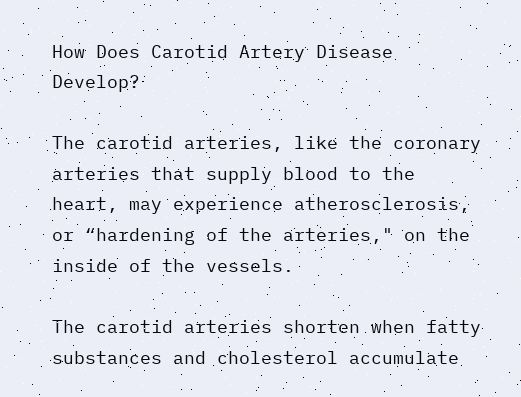How Does Carotid Artery Disease Develop?

The carotid arteries, like the coronary arteries that supply blood to the heart, may experience atherosclerosis, or “hardening of the arteries," on the inside of the vessels.

The carotid arteries shorten when fatty substances and cholesterol accumulate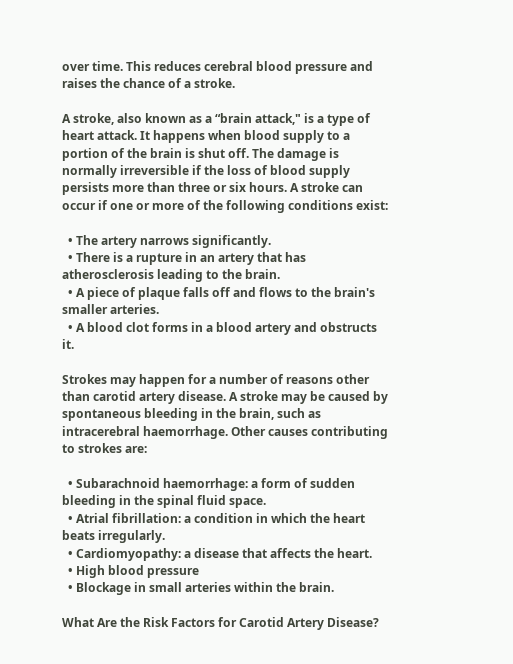over time. This reduces cerebral blood pressure and raises the chance of a stroke.

A stroke, also known as a “brain attack," is a type of heart attack. It happens when blood supply to a portion of the brain is shut off. The damage is normally irreversible if the loss of blood supply persists more than three or six hours. A stroke can occur if one or more of the following conditions exist:

  • The artery narrows significantly.
  • There is a rupture in an artery that has atherosclerosis leading to the brain.
  • A piece of plaque falls off and flows to the brain's smaller arteries.
  • A blood clot forms in a blood artery and obstructs it.

Strokes may happen for a number of reasons other than carotid artery disease. A stroke may be caused by spontaneous bleeding in the brain, such as intracerebral haemorrhage. Other causes contributing to strokes are:

  • Subarachnoid haemorrhage: a form of sudden bleeding in the spinal fluid space.
  • Atrial fibrillation: a condition in which the heart beats irregularly.
  • Cardiomyopathy: a disease that affects the heart.
  • High blood pressure
  • Blockage in small arteries within the brain.

What Are the Risk Factors for Carotid Artery Disease?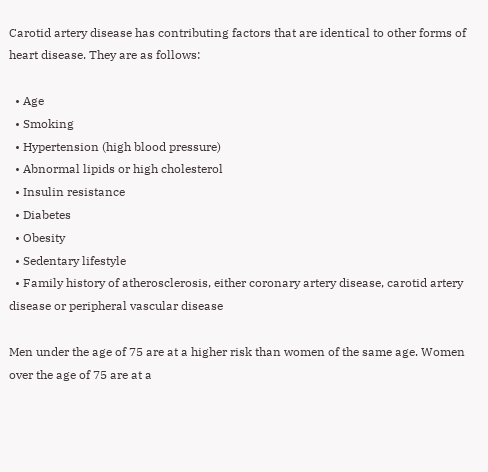Carotid artery disease has contributing factors that are identical to other forms of heart disease. They are as follows:

  • Age
  • Smoking
  • Hypertension (high blood pressure)
  • Abnormal lipids or high cholesterol
  • Insulin resistance
  • Diabetes
  • Obesity
  • Sedentary lifestyle
  • Family history of atherosclerosis, either coronary artery disease, carotid artery disease or peripheral vascular disease

Men under the age of 75 are at a higher risk than women of the same age. Women over the age of 75 are at a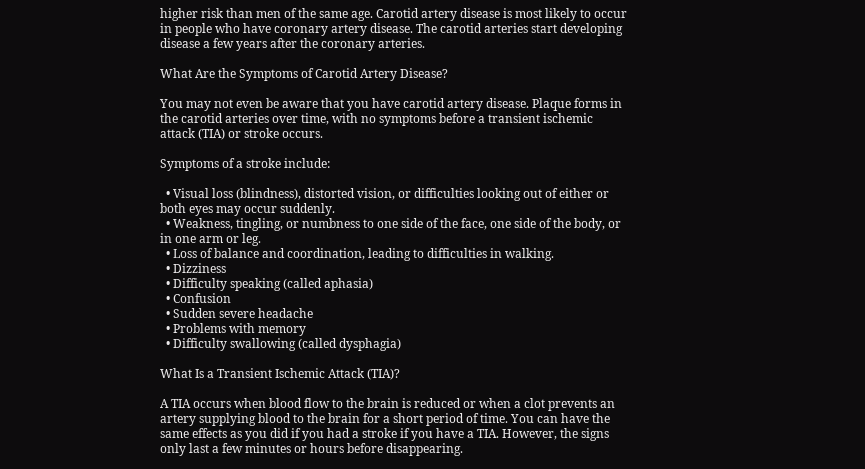higher risk than men of the same age. Carotid artery disease is most likely to occur in people who have coronary artery disease. The carotid arteries start developing disease a few years after the coronary arteries.

What Are the Symptoms of Carotid Artery Disease?

You may not even be aware that you have carotid artery disease. Plaque forms in the carotid arteries over time, with no symptoms before a transient ischemic attack (TIA) or stroke occurs.

Symptoms of a stroke include:

  • Visual loss (blindness), distorted vision, or difficulties looking out of either or both eyes may occur suddenly.
  • Weakness, tingling, or numbness to one side of the face, one side of the body, or in one arm or leg.
  • Loss of balance and coordination, leading to difficulties in walking.
  • Dizziness
  • Difficulty speaking (called aphasia)
  • Confusion
  • Sudden severe headache
  • Problems with memory
  • Difficulty swallowing (called dysphagia)

What Is a Transient Ischemic Attack (TIA)?

A TIA occurs when blood flow to the brain is reduced or when a clot prevents an artery supplying blood to the brain for a short period of time. You can have the same effects as you did if you had a stroke if you have a TIA. However, the signs only last a few minutes or hours before disappearing.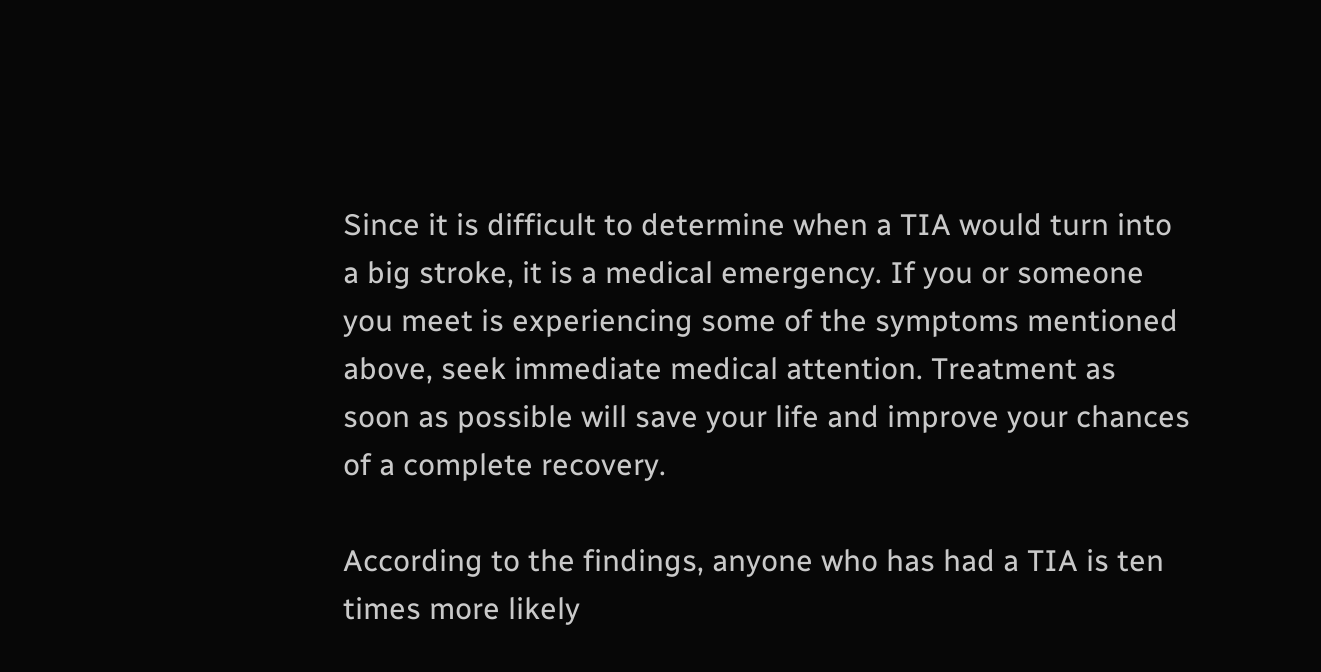Since it is difficult to determine when a TIA would turn into a big stroke, it is a medical emergency. If you or someone you meet is experiencing some of the symptoms mentioned above, seek immediate medical attention. Treatment as soon as possible will save your life and improve your chances of a complete recovery.

According to the findings, anyone who has had a TIA is ten times more likely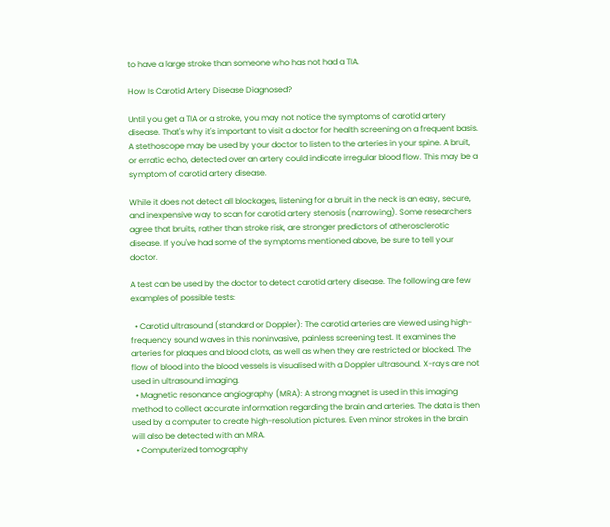to have a large stroke than someone who has not had a TIA.

How Is Carotid Artery Disease Diagnosed?

Until you get a TIA or a stroke, you may not notice the symptoms of carotid artery disease. That's why it's important to visit a doctor for health screening on a frequent basis. A stethoscope may be used by your doctor to listen to the arteries in your spine. A bruit, or erratic echo, detected over an artery could indicate irregular blood flow. This may be a symptom of carotid artery disease.

While it does not detect all blockages, listening for a bruit in the neck is an easy, secure, and inexpensive way to scan for carotid artery stenosis (narrowing). Some researchers agree that bruits, rather than stroke risk, are stronger predictors of atherosclerotic disease. If you've had some of the symptoms mentioned above, be sure to tell your doctor.

A test can be used by the doctor to detect carotid artery disease. The following are few examples of possible tests:

  • Carotid ultrasound (standard or Doppler): The carotid arteries are viewed using high-frequency sound waves in this noninvasive, painless screening test. It examines the arteries for plaques and blood clots, as well as when they are restricted or blocked. The flow of blood into the blood vessels is visualised with a Doppler ultrasound. X-rays are not used in ultrasound imaging.
  • Magnetic resonance angiography (MRA): A strong magnet is used in this imaging method to collect accurate information regarding the brain and arteries. The data is then used by a computer to create high-resolution pictures. Even minor strokes in the brain will also be detected with an MRA.
  • Computerized tomography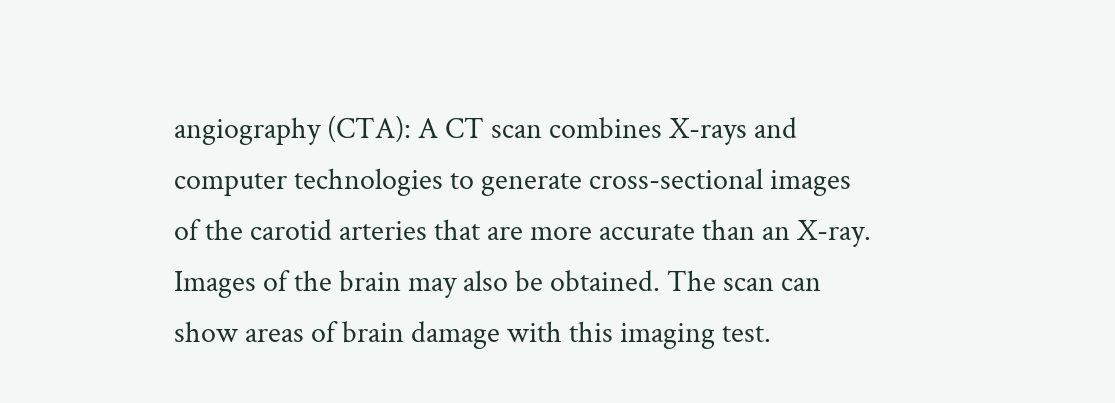angiography (CTA): A CT scan combines X-rays and computer technologies to generate cross-sectional images of the carotid arteries that are more accurate than an X-ray. Images of the brain may also be obtained. The scan can show areas of brain damage with this imaging test.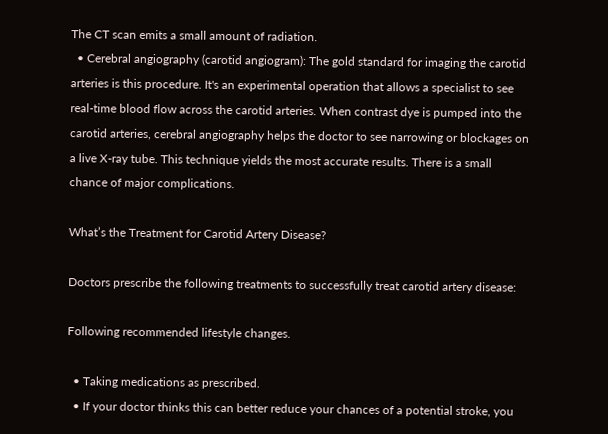The CT scan emits a small amount of radiation.
  • Cerebral angiography (carotid angiogram): The gold standard for imaging the carotid arteries is this procedure. It's an experimental operation that allows a specialist to see real-time blood flow across the carotid arteries. When contrast dye is pumped into the carotid arteries, cerebral angiography helps the doctor to see narrowing or blockages on a live X-ray tube. This technique yields the most accurate results. There is a small chance of major complications.

What’s the Treatment for Carotid Artery Disease?

Doctors prescribe the following treatments to successfully treat carotid artery disease:

Following recommended lifestyle changes.

  • Taking medications as prescribed.
  • If your doctor thinks this can better reduce your chances of a potential stroke, you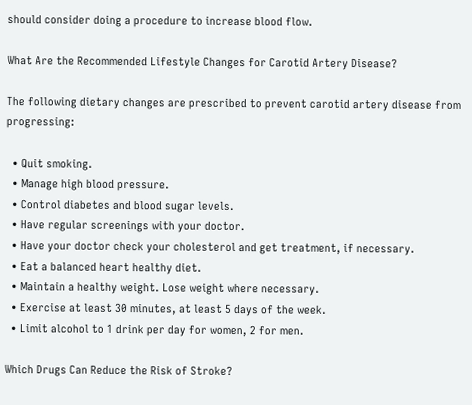should consider doing a procedure to increase blood flow.

What Are the Recommended Lifestyle Changes for Carotid Artery Disease?

The following dietary changes are prescribed to prevent carotid artery disease from progressing:

  • Quit smoking.
  • Manage high blood pressure.
  • Control diabetes and blood sugar levels.
  • Have regular screenings with your doctor.
  • Have your doctor check your cholesterol and get treatment, if necessary.
  • Eat a balanced heart healthy diet.
  • Maintain a healthy weight. Lose weight where necessary.
  • Exercise at least 30 minutes, at least 5 days of the week.
  • Limit alcohol to 1 drink per day for women, 2 for men.

Which Drugs Can Reduce the Risk of Stroke?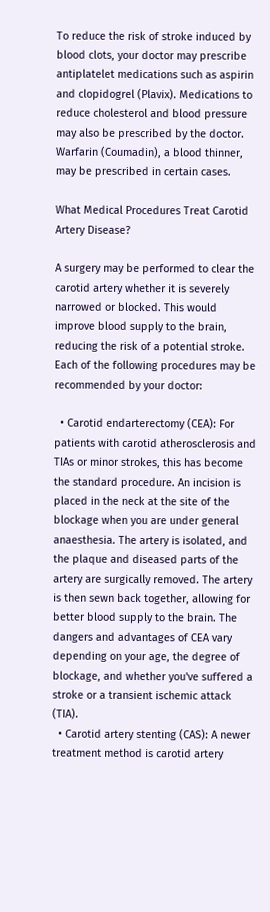To reduce the risk of stroke induced by blood clots, your doctor may prescribe antiplatelet medications such as aspirin and clopidogrel (Plavix). Medications to reduce cholesterol and blood pressure may also be prescribed by the doctor. Warfarin (Coumadin), a blood thinner, may be prescribed in certain cases.

What Medical Procedures Treat Carotid Artery Disease?

A surgery may be performed to clear the carotid artery whether it is severely narrowed or blocked. This would improve blood supply to the brain, reducing the risk of a potential stroke. Each of the following procedures may be recommended by your doctor:

  • Carotid endarterectomy (CEA): For patients with carotid atherosclerosis and TIAs or minor strokes, this has become the standard procedure. An incision is placed in the neck at the site of the blockage when you are under general anaesthesia. The artery is isolated, and the plaque and diseased parts of the artery are surgically removed. The artery is then sewn back together, allowing for better blood supply to the brain. The dangers and advantages of CEA vary depending on your age, the degree of blockage, and whether you've suffered a stroke or a transient ischemic attack (TIA).
  • Carotid artery stenting (CAS): A newer treatment method is carotid artery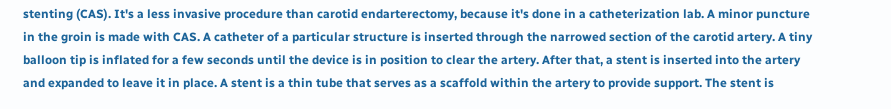stenting (CAS). It's a less invasive procedure than carotid endarterectomy, because it's done in a catheterization lab. A minor puncture in the groin is made with CAS. A catheter of a particular structure is inserted through the narrowed section of the carotid artery. A tiny balloon tip is inflated for a few seconds until the device is in position to clear the artery. After that, a stent is inserted into the artery and expanded to leave it in place. A stent is a thin tube that serves as a scaffold within the artery to provide support. The stent is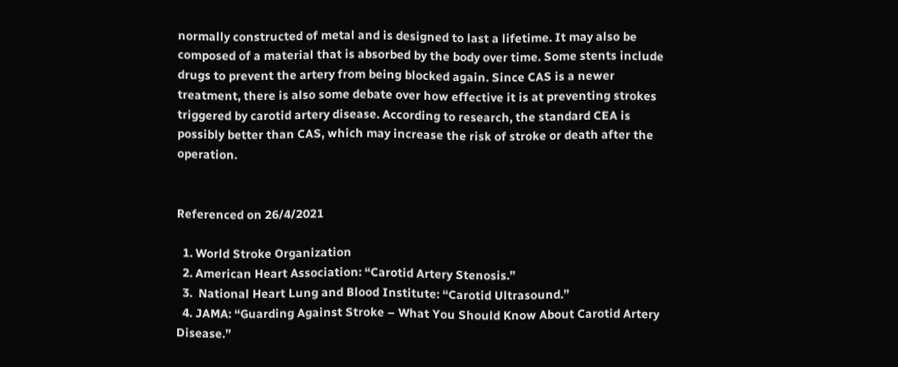normally constructed of metal and is designed to last a lifetime. It may also be composed of a material that is absorbed by the body over time. Some stents include drugs to prevent the artery from being blocked again. Since CAS is a newer treatment, there is also some debate over how effective it is at preventing strokes triggered by carotid artery disease. According to research, the standard CEA is possibly better than CAS, which may increase the risk of stroke or death after the operation.


Referenced on 26/4/2021

  1. World Stroke Organization
  2. American Heart Association: “Carotid Artery Stenosis.”
  3.  National Heart Lung and Blood Institute: “Carotid Ultrasound.”
  4. JAMA: “Guarding Against Stroke – What You Should Know About Carotid Artery Disease.”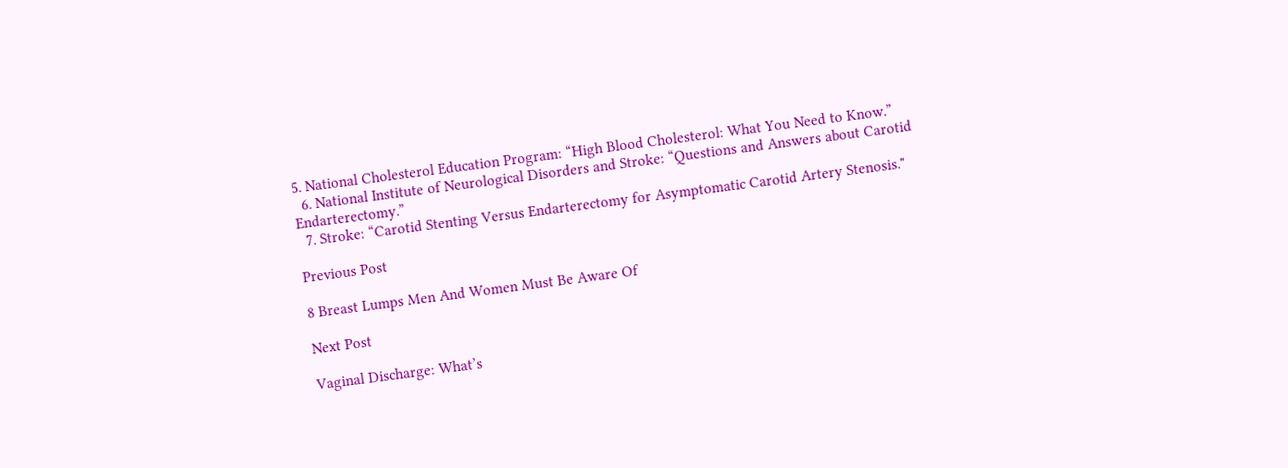5. National Cholesterol Education Program: “High Blood Cholesterol: What You Need to Know.”
  6. National Institute of Neurological Disorders and Stroke: “Questions and Answers about Carotid Endarterectomy.”
  7. Stroke: “Carotid Stenting Versus Endarterectomy for Asymptomatic Carotid Artery Stenosis."

Previous Post

8 Breast Lumps Men And Women Must Be Aware Of

Next Post

Vaginal Discharge: What’s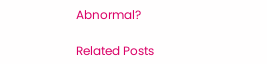Abnormal?

Related Posts